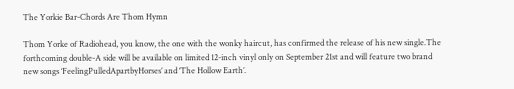The Yorkie Bar-Chords Are Thom Hymn

Thom Yorke of Radiohead, you know, the one with the wonky haircut, has confirmed the release of his new single.The forthcoming double-A side will be available on limited 12-inch vinyl only on September 21st and will feature two brand new songs ‘FeelingPulledApartbyHorses’ and ‘The Hollow Earth’.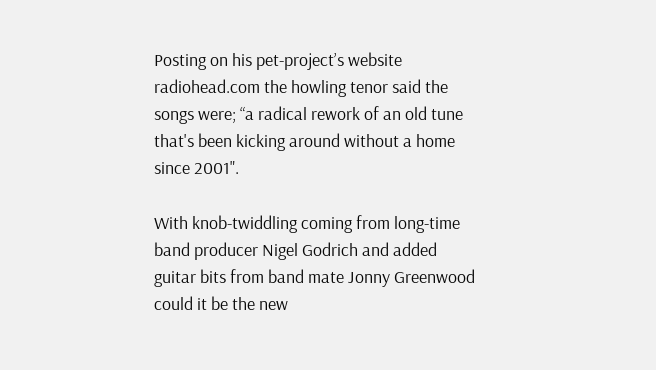Posting on his pet-project’s website radiohead.com the howling tenor said the songs were; “a radical rework of an old tune that's been kicking around without a home since 2001".

With knob-twiddling coming from long-time band producer Nigel Godrich and added guitar bits from band mate Jonny Greenwood could it be the new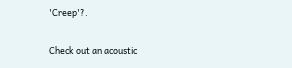'Creep'?.

Check out an acoustic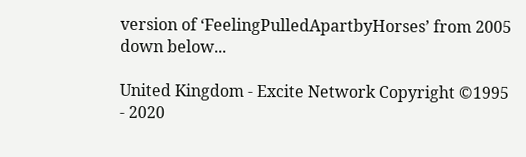version of ‘FeelingPulledApartbyHorses’ from 2005 down below...

United Kingdom - Excite Network Copyright ©1995 - 2020